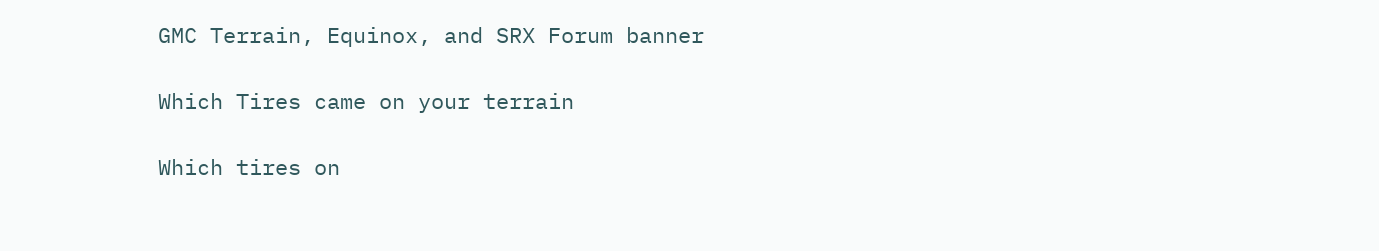GMC Terrain, Equinox, and SRX Forum banner

Which Tires came on your terrain

Which tires on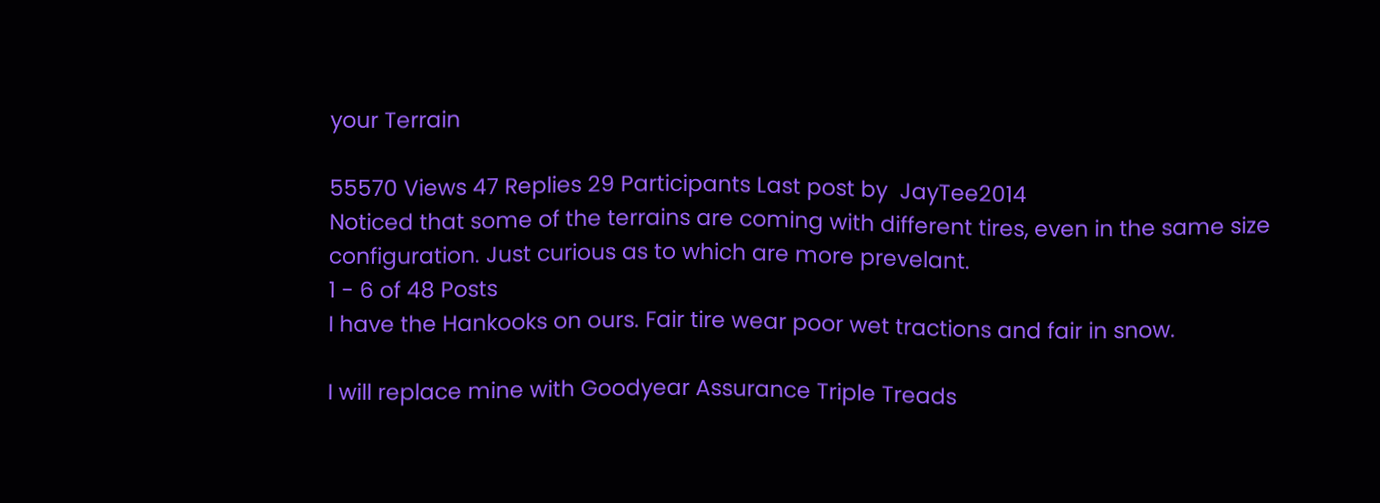your Terrain

55570 Views 47 Replies 29 Participants Last post by  JayTee2014
Noticed that some of the terrains are coming with different tires, even in the same size configuration. Just curious as to which are more prevelant.
1 - 6 of 48 Posts
I have the Hankooks on ours. Fair tire wear poor wet tractions and fair in snow.

I will replace mine with Goodyear Assurance Triple Treads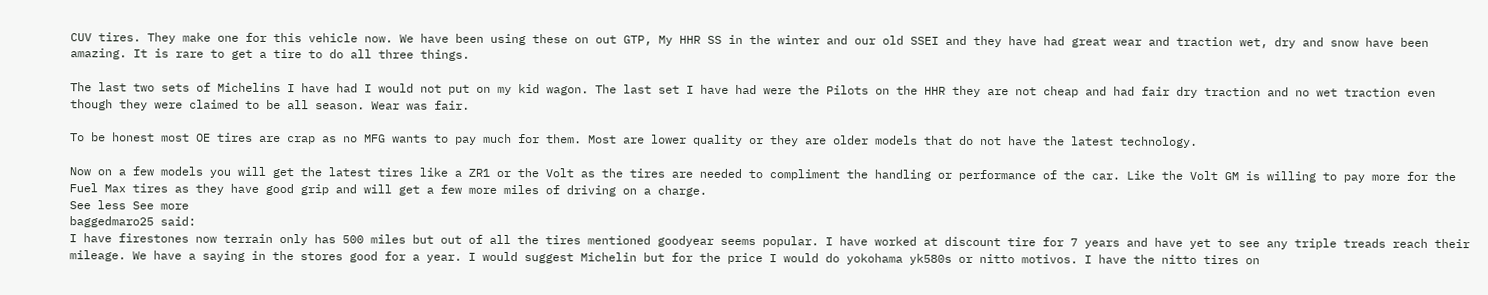CUV tires. They make one for this vehicle now. We have been using these on out GTP, My HHR SS in the winter and our old SSEI and they have had great wear and traction wet, dry and snow have been amazing. It is rare to get a tire to do all three things.

The last two sets of Michelins I have had I would not put on my kid wagon. The last set I have had were the Pilots on the HHR they are not cheap and had fair dry traction and no wet traction even though they were claimed to be all season. Wear was fair.

To be honest most OE tires are crap as no MFG wants to pay much for them. Most are lower quality or they are older models that do not have the latest technology.

Now on a few models you will get the latest tires like a ZR1 or the Volt as the tires are needed to compliment the handling or performance of the car. Like the Volt GM is willing to pay more for the Fuel Max tires as they have good grip and will get a few more miles of driving on a charge.
See less See more
baggedmaro25 said:
I have firestones now terrain only has 500 miles but out of all the tires mentioned goodyear seems popular. I have worked at discount tire for 7 years and have yet to see any triple treads reach their mileage. We have a saying in the stores good for a year. I would suggest Michelin but for the price I would do yokohama yk580s or nitto motivos. I have the nitto tires on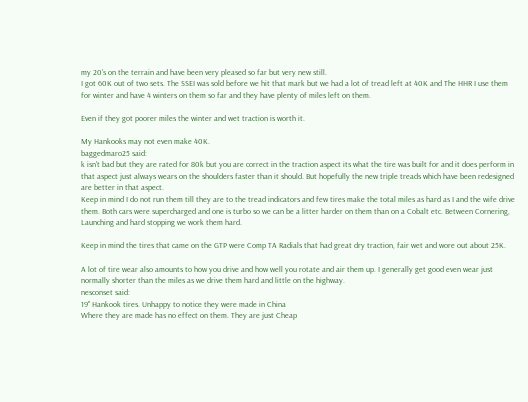my 20's on the terrain and have been very pleased so far but very new still.
I got 60K out of two sets. The SSEI was sold before we hit that mark but we had a lot of tread left at 40K and The HHR I use them for winter and have 4 winters on them so far and they have plenty of miles left on them.

Even if they got poorer miles the winter and wet traction is worth it.

My Hankooks may not even make 40K.
baggedmaro25 said:
k isn't bad but they are rated for 80k but you are correct in the traction aspect its what the tire was built for and it does perform in that aspect just always wears on the shoulders faster than it should. But hopefully the new triple treads which have been redesigned are better in that aspect.
Keep in mind I do not run them till they are to the tread indicators and few tires make the total miles as hard as I and the wife drive them. Both cars were supercharged and one is turbo so we can be a litter harder on them than on a Cobalt etc. Between Cornering, Launching and hard stopping we work them hard.

Keep in mind the tires that came on the GTP were Comp TA Radials that had great dry traction, fair wet and wore out about 25K.

A lot of tire wear also amounts to how you drive and how well you rotate and air them up. I generally get good even wear just normally shorter than the miles as we drive them hard and little on the highway.
nesconset said:
19" Hankook tires. Unhappy to notice they were made in China
Where they are made has no effect on them. They are just Cheap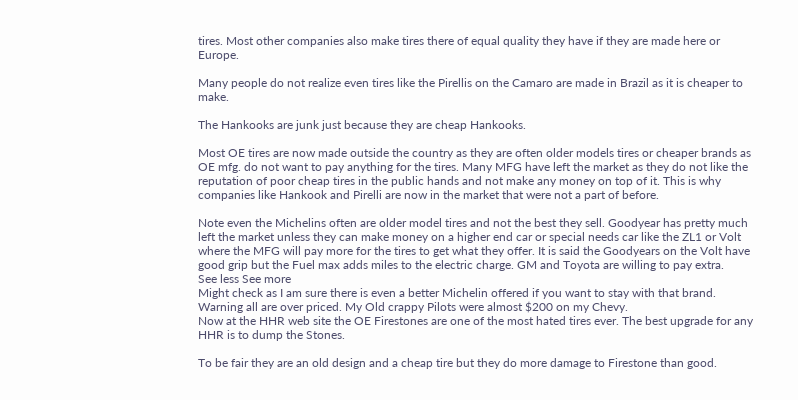tires. Most other companies also make tires there of equal quality they have if they are made here or Europe.

Many people do not realize even tires like the Pirellis on the Camaro are made in Brazil as it is cheaper to make.

The Hankooks are junk just because they are cheap Hankooks.

Most OE tires are now made outside the country as they are often older models tires or cheaper brands as OE mfg. do not want to pay anything for the tires. Many MFG have left the market as they do not like the reputation of poor cheap tires in the public hands and not make any money on top of it. This is why companies like Hankook and Pirelli are now in the market that were not a part of before.

Note even the Michelins often are older model tires and not the best they sell. Goodyear has pretty much left the market unless they can make money on a higher end car or special needs car like the ZL1 or Volt where the MFG will pay more for the tires to get what they offer. It is said the Goodyears on the Volt have good grip but the Fuel max adds miles to the electric charge. GM and Toyota are willing to pay extra.
See less See more
Might check as I am sure there is even a better Michelin offered if you want to stay with that brand. Warning all are over priced. My Old crappy Pilots were almost $200 on my Chevy.
Now at the HHR web site the OE Firestones are one of the most hated tires ever. The best upgrade for any HHR is to dump the Stones.

To be fair they are an old design and a cheap tire but they do more damage to Firestone than good.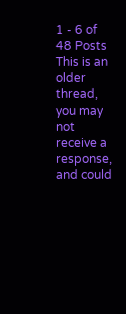1 - 6 of 48 Posts
This is an older thread, you may not receive a response, and could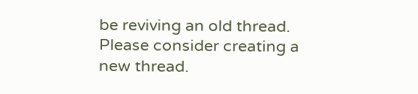be reviving an old thread. Please consider creating a new thread.